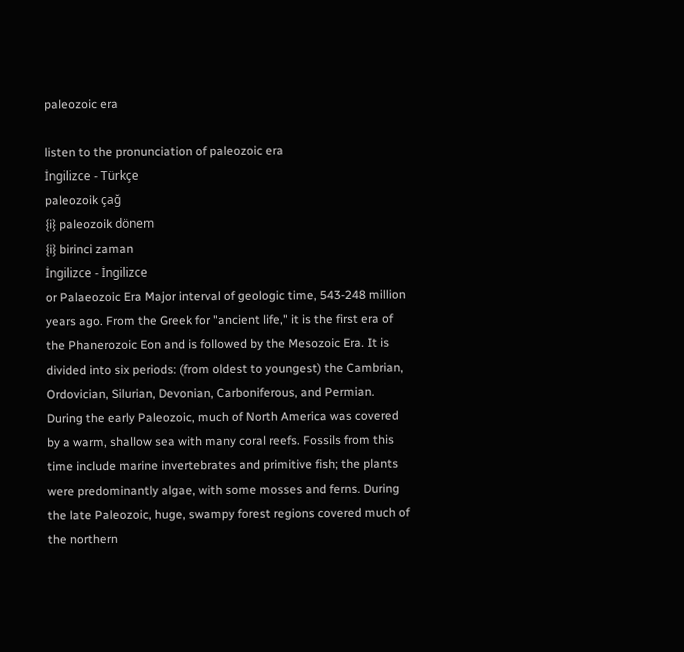paleozoic era

listen to the pronunciation of paleozoic era
İngilizce - Türkçe
paleozoik çağ
{i} paleozoik dönem
{i} birinci zaman
İngilizce - İngilizce
or Palaeozoic Era Major interval of geologic time, 543-248 million years ago. From the Greek for "ancient life," it is the first era of the Phanerozoic Eon and is followed by the Mesozoic Era. It is divided into six periods: (from oldest to youngest) the Cambrian, Ordovician, Silurian, Devonian, Carboniferous, and Permian. During the early Paleozoic, much of North America was covered by a warm, shallow sea with many coral reefs. Fossils from this time include marine invertebrates and primitive fish; the plants were predominantly algae, with some mosses and ferns. During the late Paleozoic, huge, swampy forest regions covered much of the northern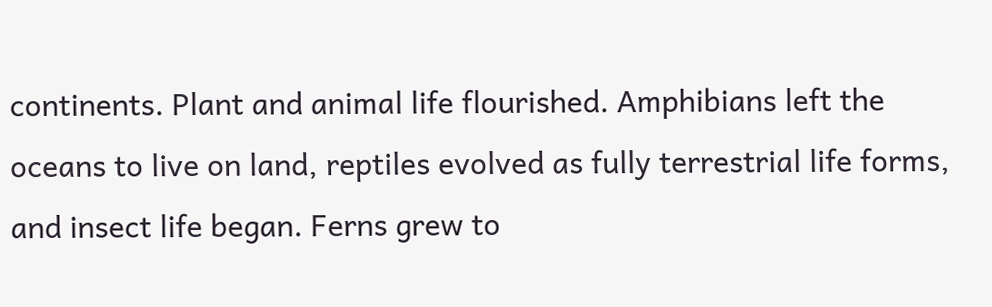continents. Plant and animal life flourished. Amphibians left the oceans to live on land, reptiles evolved as fully terrestrial life forms, and insect life began. Ferns grew to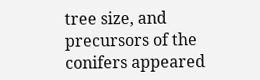tree size, and precursors of the conifers appeared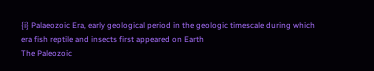{i} Palaeozoic Era, early geological period in the geologic timescale during which era fish reptile and insects first appeared on Earth
The Paleozoic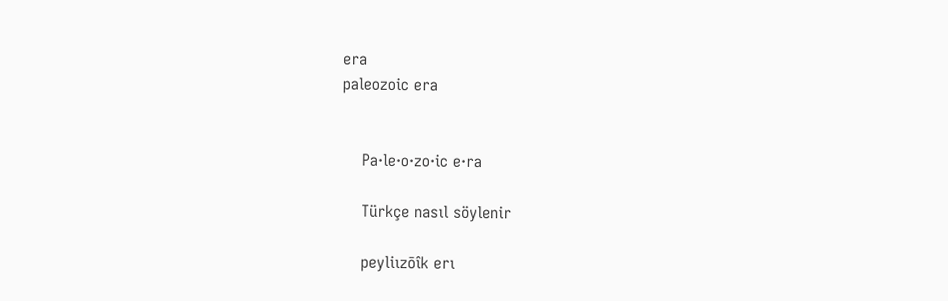era
paleozoic era


    Pa·le·o·zo·ic e·ra

    Türkçe nasıl söylenir

    peyliızōîk erı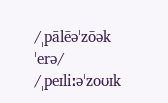/ˌpālēəˈzōək ˈerə/ /ˌpeɪliːəˈzoʊɪk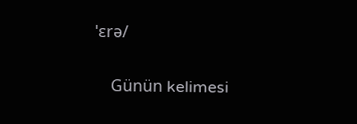ˈɛrə/

    Günün kelimesi